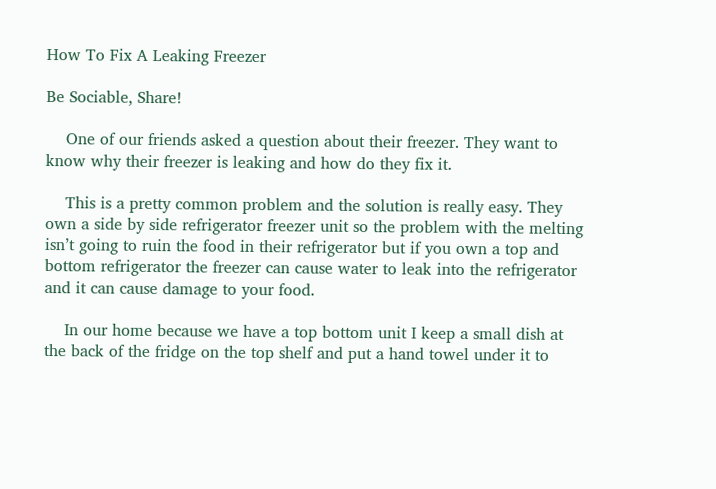How To Fix A Leaking Freezer

Be Sociable, Share!

    One of our friends asked a question about their freezer. They want to know why their freezer is leaking and how do they fix it.

    This is a pretty common problem and the solution is really easy. They own a side by side refrigerator freezer unit so the problem with the melting isn’t going to ruin the food in their refrigerator but if you own a top and bottom refrigerator the freezer can cause water to leak into the refrigerator and it can cause damage to your food.

    In our home because we have a top bottom unit I keep a small dish at the back of the fridge on the top shelf and put a hand towel under it to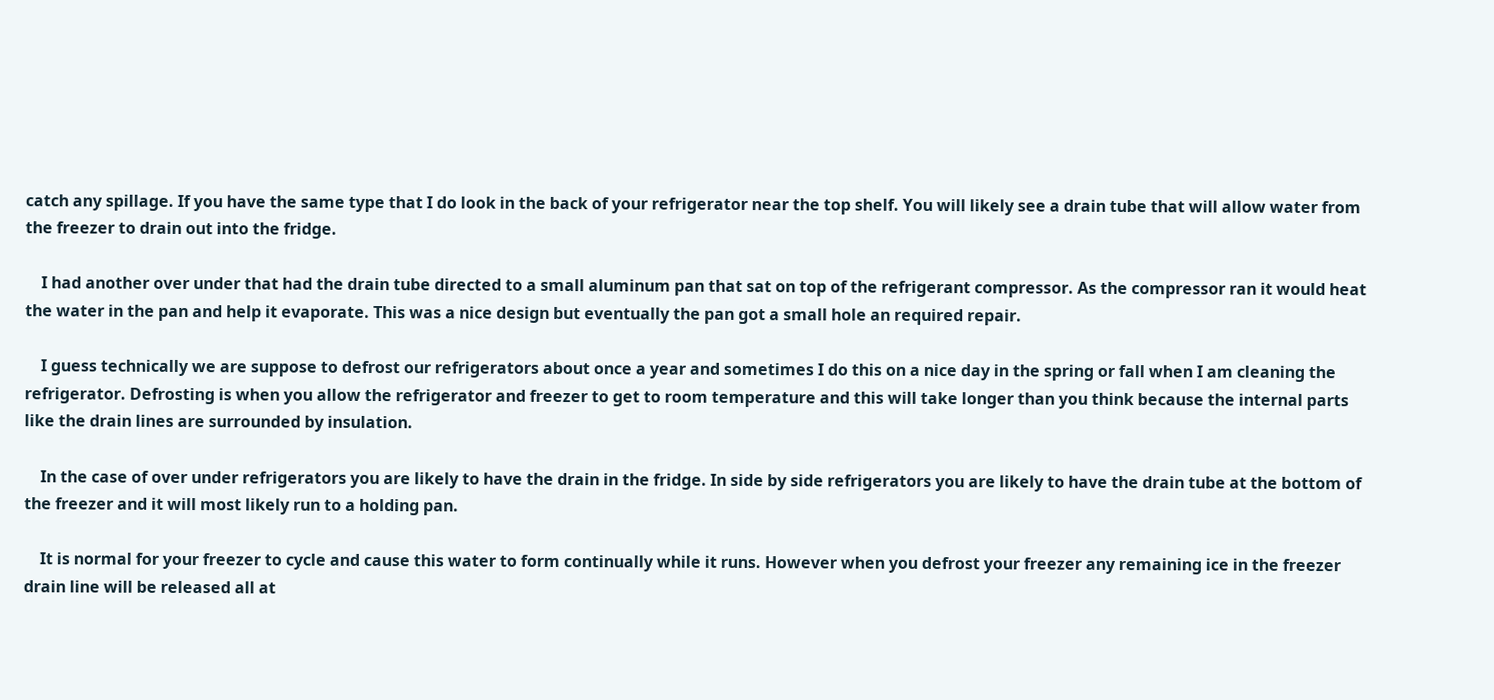catch any spillage. If you have the same type that I do look in the back of your refrigerator near the top shelf. You will likely see a drain tube that will allow water from the freezer to drain out into the fridge.

    I had another over under that had the drain tube directed to a small aluminum pan that sat on top of the refrigerant compressor. As the compressor ran it would heat the water in the pan and help it evaporate. This was a nice design but eventually the pan got a small hole an required repair.

    I guess technically we are suppose to defrost our refrigerators about once a year and sometimes I do this on a nice day in the spring or fall when I am cleaning the refrigerator. Defrosting is when you allow the refrigerator and freezer to get to room temperature and this will take longer than you think because the internal parts like the drain lines are surrounded by insulation.

    In the case of over under refrigerators you are likely to have the drain in the fridge. In side by side refrigerators you are likely to have the drain tube at the bottom of the freezer and it will most likely run to a holding pan.

    It is normal for your freezer to cycle and cause this water to form continually while it runs. However when you defrost your freezer any remaining ice in the freezer drain line will be released all at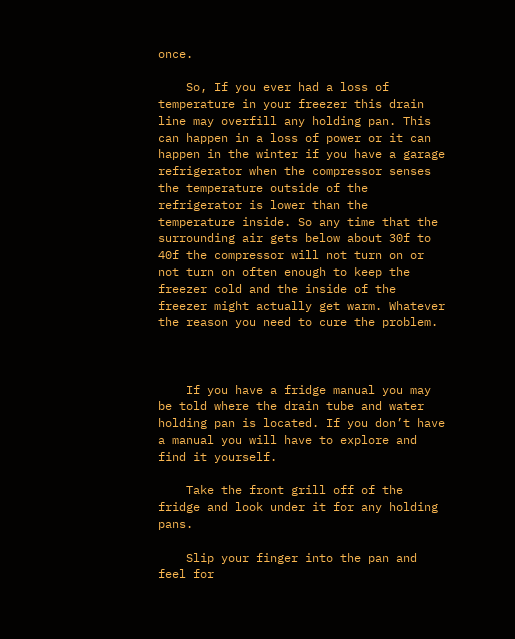once.

    So, If you ever had a loss of temperature in your freezer this drain line may overfill any holding pan. This can happen in a loss of power or it can happen in the winter if you have a garage refrigerator when the compressor senses the temperature outside of the refrigerator is lower than the temperature inside. So any time that the surrounding air gets below about 30f to 40f the compressor will not turn on or not turn on often enough to keep the freezer cold and the inside of the freezer might actually get warm. Whatever the reason you need to cure the problem.



    If you have a fridge manual you may be told where the drain tube and water holding pan is located. If you don’t have a manual you will have to explore and find it yourself.

    Take the front grill off of the fridge and look under it for any holding pans.

    Slip your finger into the pan and feel for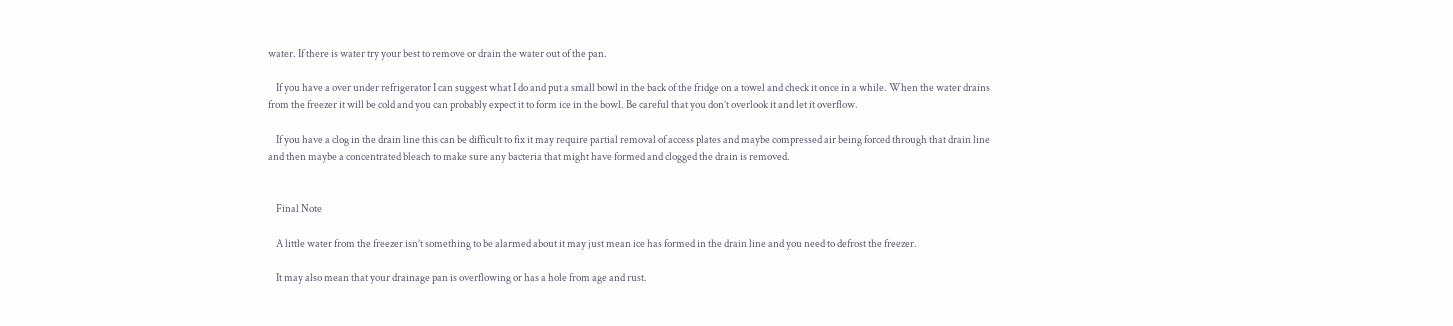water. If there is water try your best to remove or drain the water out of the pan.

    If you have a over under refrigerator I can suggest what I do and put a small bowl in the back of the fridge on a towel and check it once in a while. When the water drains from the freezer it will be cold and you can probably expect it to form ice in the bowl. Be careful that you don’t overlook it and let it overflow.

    If you have a clog in the drain line this can be difficult to fix it may require partial removal of access plates and maybe compressed air being forced through that drain line and then maybe a concentrated bleach to make sure any bacteria that might have formed and clogged the drain is removed.


    Final Note

    A little water from the freezer isn’t something to be alarmed about it may just mean ice has formed in the drain line and you need to defrost the freezer.

    It may also mean that your drainage pan is overflowing or has a hole from age and rust.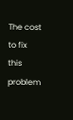The cost to fix this problem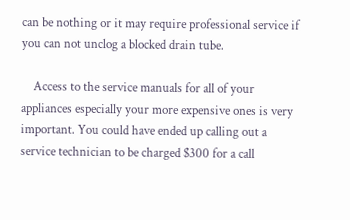can be nothing or it may require professional service if you can not unclog a blocked drain tube.

    Access to the service manuals for all of your appliances especially your more expensive ones is very important. You could have ended up calling out a service technician to be charged $300 for a call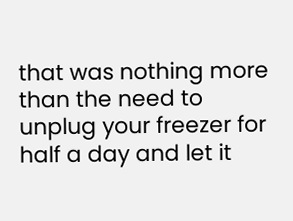that was nothing more than the need to unplug your freezer for half a day and let it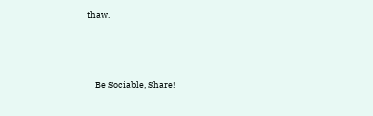thaw.






    Be Sociable, Share!